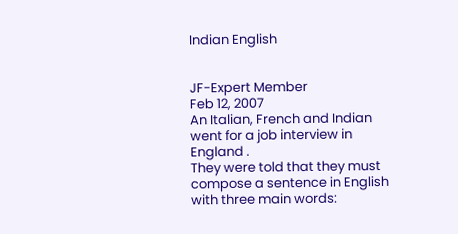Indian English


JF-Expert Member
Feb 12, 2007
An Italian, French and Indian went for a job interview in England .
They were told that they must compose a sentence in English with three main words: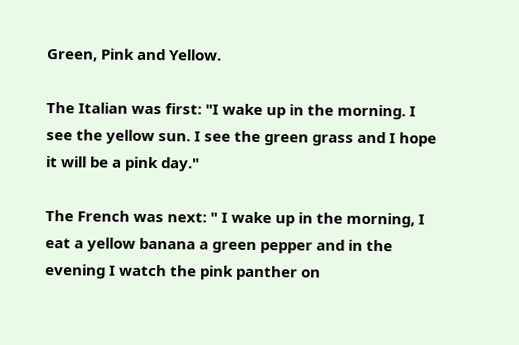Green, Pink and Yellow.

The Italian was first: "I wake up in the morning. I see the yellow sun. I see the green grass and I hope it will be a pink day."

The French was next: " I wake up in the morning, I eat a yellow banana a green pepper and in the evening I watch the pink panther on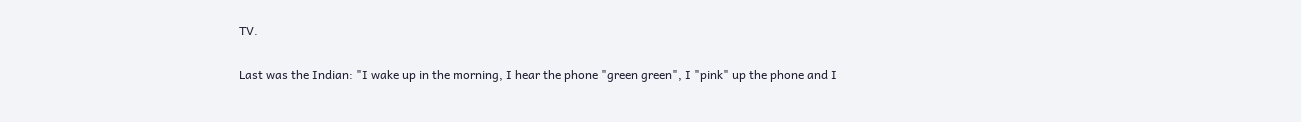TV.

Last was the Indian: "I wake up in the morning, I hear the phone "green green", I "pink" up the phone and I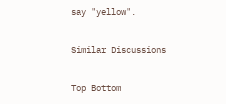say "yellow".

Similar Discussions

Top Bottom